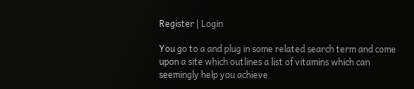Register | Login

You go to a and plug in some related search term and come upon a site which outlines a list of vitamins which can seemingly help you achieve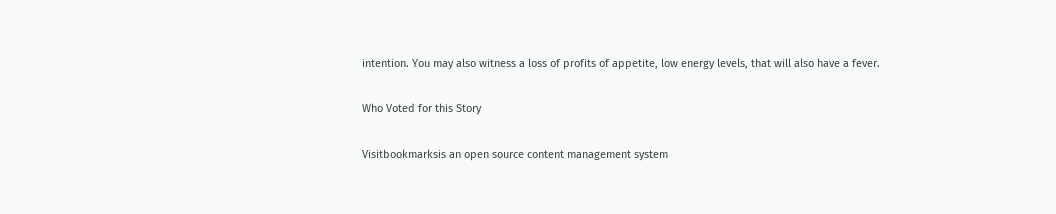intention. You may also witness a loss of profits of appetite, low energy levels, that will also have a fever.

Who Voted for this Story

Visitbookmarksis an open source content management system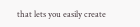that lets you easily create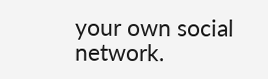your own social network.